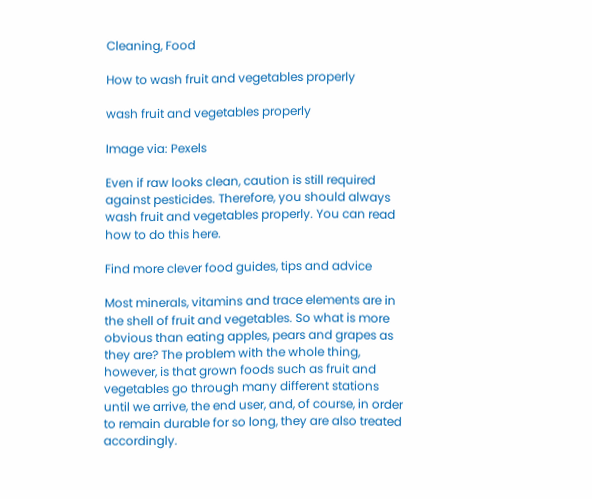Cleaning, Food

How to wash fruit and vegetables properly

wash fruit and vegetables properly

Image via: Pexels

Even if raw looks clean, caution is still required against pesticides. Therefore, you should always wash fruit and vegetables properly. You can read how to do this here.

Find more clever food guides, tips and advice

Most minerals, vitamins and trace elements are in the shell of fruit and vegetables. So what is more obvious than eating apples, pears and grapes as they are? The problem with the whole thing, however, is that grown foods such as fruit and vegetables go through many different stations until we arrive, the end user, and, of course, in order to remain durable for so long, they are also treated accordingly.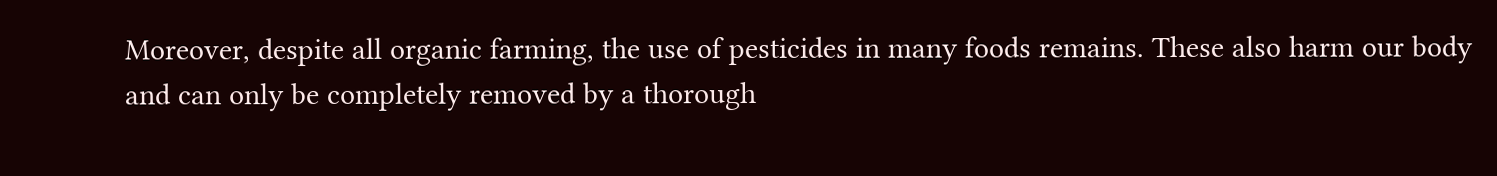Moreover, despite all organic farming, the use of pesticides in many foods remains. These also harm our body and can only be completely removed by a thorough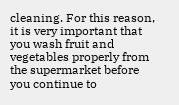cleaning. For this reason, it is very important that you wash fruit and vegetables properly from the supermarket before you continue to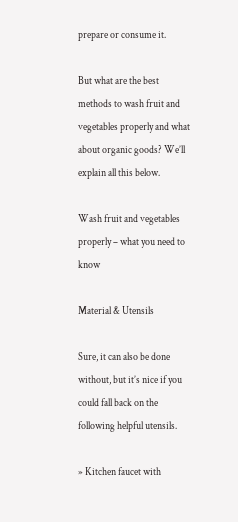prepare or consume it.

But what are the best methods to wash fruit and vegetables properly and what about organic goods? We’ll explain all this below.

Wash fruit and vegetables properly – what you need to know

Material & Utensils

Sure, it can also be done without, but it’s nice if you could fall back on the following helpful utensils.

» Kitchen faucet with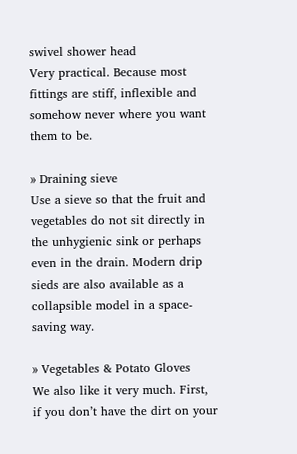swivel shower head
Very practical. Because most fittings are stiff, inflexible and somehow never where you want them to be.

» Draining sieve
Use a sieve so that the fruit and vegetables do not sit directly in the unhygienic sink or perhaps even in the drain. Modern drip sieds are also available as a collapsible model in a space-saving way.

» Vegetables & Potato Gloves
We also like it very much. First, if you don’t have the dirt on your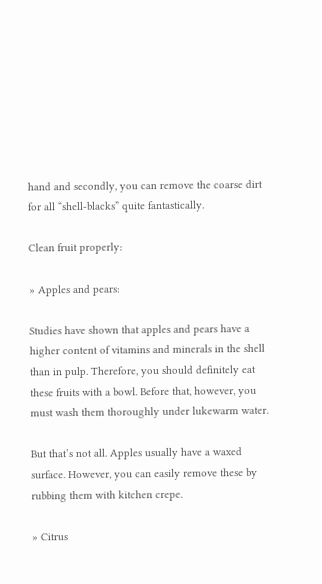hand and secondly, you can remove the coarse dirt for all “shell-blacks” quite fantastically.

Clean fruit properly:

» Apples and pears:

Studies have shown that apples and pears have a higher content of vitamins and minerals in the shell than in pulp. Therefore, you should definitely eat these fruits with a bowl. Before that, however, you must wash them thoroughly under lukewarm water.

But that’s not all. Apples usually have a waxed surface. However, you can easily remove these by rubbing them with kitchen crepe.

» Citrus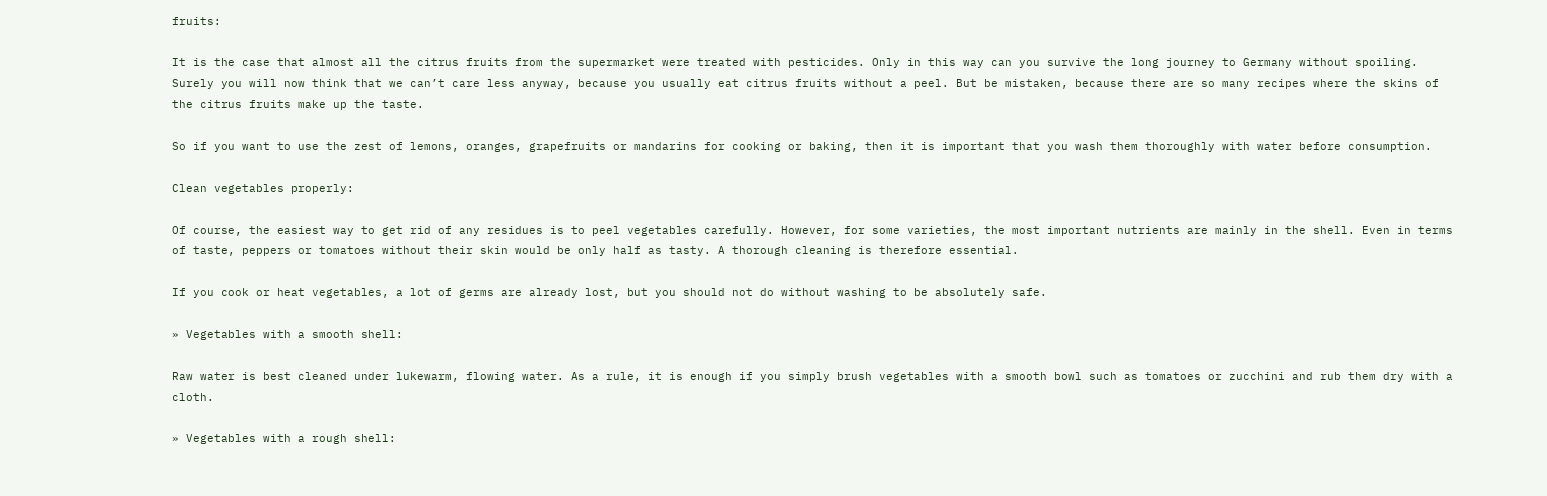fruits:

It is the case that almost all the citrus fruits from the supermarket were treated with pesticides. Only in this way can you survive the long journey to Germany without spoiling. Surely you will now think that we can’t care less anyway, because you usually eat citrus fruits without a peel. But be mistaken, because there are so many recipes where the skins of the citrus fruits make up the taste.

So if you want to use the zest of lemons, oranges, grapefruits or mandarins for cooking or baking, then it is important that you wash them thoroughly with water before consumption.

Clean vegetables properly:

Of course, the easiest way to get rid of any residues is to peel vegetables carefully. However, for some varieties, the most important nutrients are mainly in the shell. Even in terms of taste, peppers or tomatoes without their skin would be only half as tasty. A thorough cleaning is therefore essential.

If you cook or heat vegetables, a lot of germs are already lost, but you should not do without washing to be absolutely safe.

» Vegetables with a smooth shell:

Raw water is best cleaned under lukewarm, flowing water. As a rule, it is enough if you simply brush vegetables with a smooth bowl such as tomatoes or zucchini and rub them dry with a cloth.

» Vegetables with a rough shell: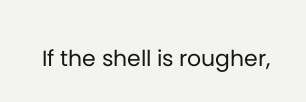If the shell is rougher,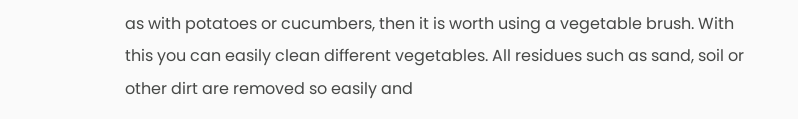as with potatoes or cucumbers, then it is worth using a vegetable brush. With this you can easily clean different vegetables. All residues such as sand, soil or other dirt are removed so easily and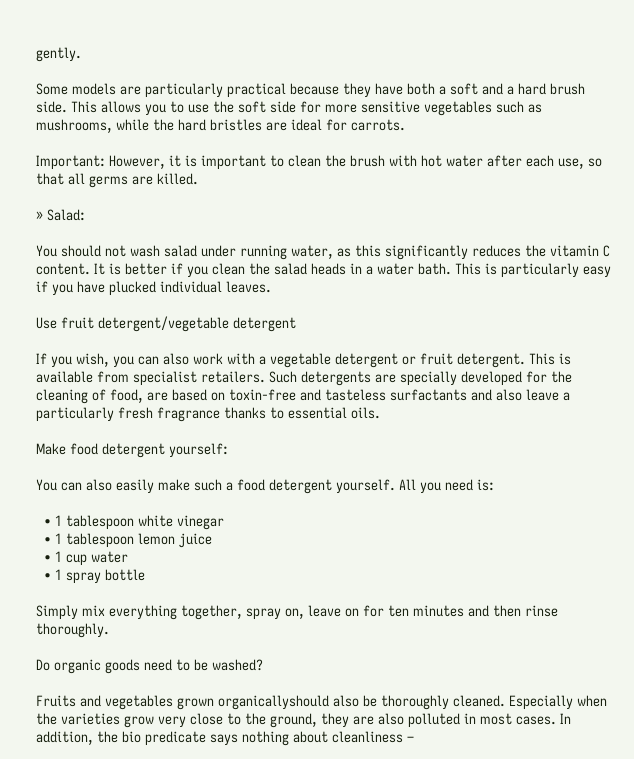gently.

Some models are particularly practical because they have both a soft and a hard brush side. This allows you to use the soft side for more sensitive vegetables such as mushrooms, while the hard bristles are ideal for carrots.

Important: However, it is important to clean the brush with hot water after each use, so that all germs are killed.

» Salad:

You should not wash salad under running water, as this significantly reduces the vitamin C content. It is better if you clean the salad heads in a water bath. This is particularly easy if you have plucked individual leaves.

Use fruit detergent/vegetable detergent

If you wish, you can also work with a vegetable detergent or fruit detergent. This is available from specialist retailers. Such detergents are specially developed for the cleaning of food, are based on toxin-free and tasteless surfactants and also leave a particularly fresh fragrance thanks to essential oils.

Make food detergent yourself:

You can also easily make such a food detergent yourself. All you need is:

  • 1 tablespoon white vinegar
  • 1 tablespoon lemon juice
  • 1 cup water
  • 1 spray bottle

Simply mix everything together, spray on, leave on for ten minutes and then rinse thoroughly.

Do organic goods need to be washed?

Fruits and vegetables grown organicallyshould also be thoroughly cleaned. Especially when the varieties grow very close to the ground, they are also polluted in most cases. In addition, the bio predicate says nothing about cleanliness –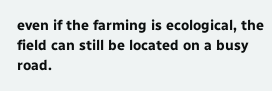even if the farming is ecological, the field can still be located on a busy road.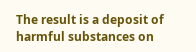The result is a deposit of harmful substances on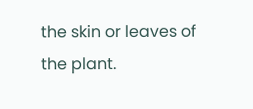the skin or leaves of the plant.